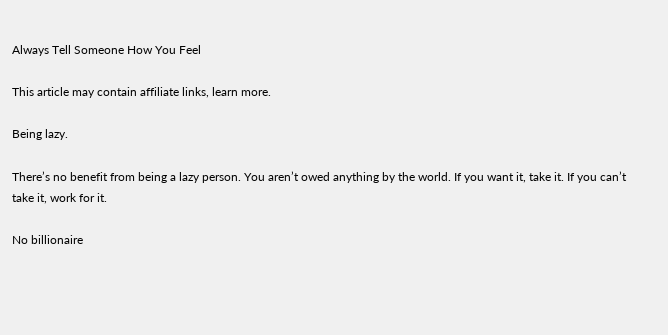Always Tell Someone How You Feel

This article may contain affiliate links, learn more.

Being lazy.

There’s no benefit from being a lazy person. You aren’t owed anything by the world. If you want it, take it. If you can’t take it, work for it.

No billionaire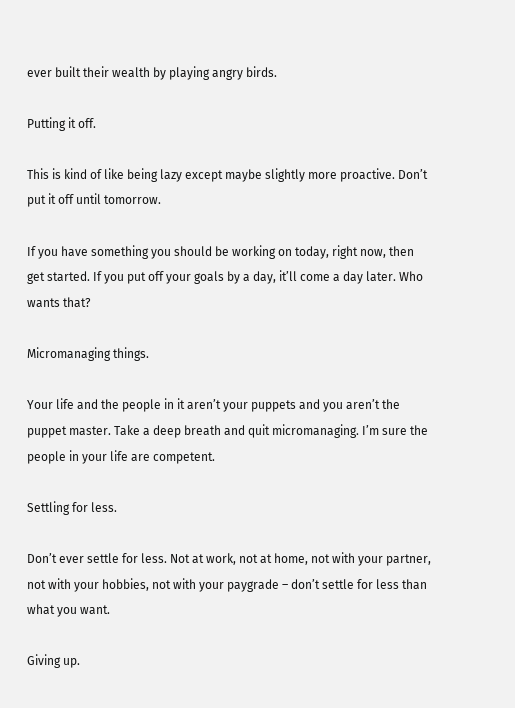ever built their wealth by playing angry birds.

Putting it off.

This is kind of like being lazy except maybe slightly more proactive. Don’t put it off until tomorrow.

If you have something you should be working on today, right now, then get started. If you put off your goals by a day, it’ll come a day later. Who wants that?

Micromanaging things.

Your life and the people in it aren’t your puppets and you aren’t the puppet master. Take a deep breath and quit micromanaging. I’m sure the people in your life are competent.

Settling for less.

Don’t ever settle for less. Not at work, not at home, not with your partner, not with your hobbies, not with your paygrade – don’t settle for less than what you want.

Giving up.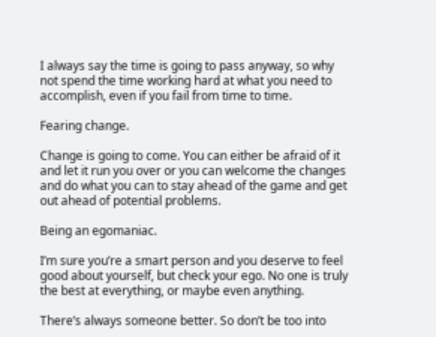I always say the time is going to pass anyway, so why not spend the time working hard at what you need to accomplish, even if you fail from time to time.

Fearing change.

Change is going to come. You can either be afraid of it and let it run you over or you can welcome the changes and do what you can to stay ahead of the game and get out ahead of potential problems.

Being an egomaniac.

I’m sure you’re a smart person and you deserve to feel good about yourself, but check your ego. No one is truly the best at everything, or maybe even anything.

There’s always someone better. So don’t be too into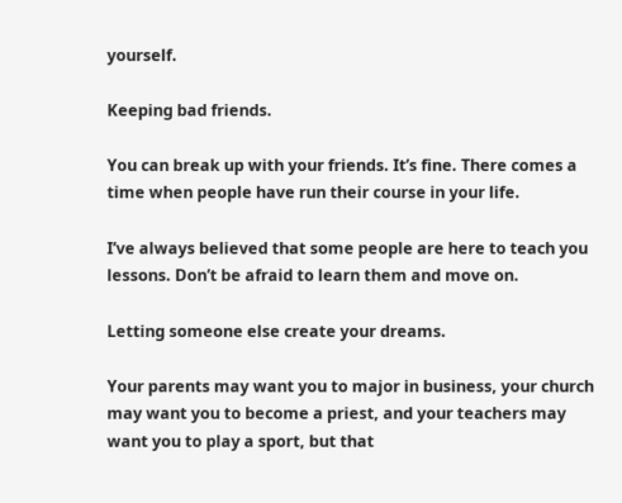yourself.

Keeping bad friends.

You can break up with your friends. It’s fine. There comes a time when people have run their course in your life.

I’ve always believed that some people are here to teach you lessons. Don’t be afraid to learn them and move on.

Letting someone else create your dreams.

Your parents may want you to major in business, your church may want you to become a priest, and your teachers may want you to play a sport, but that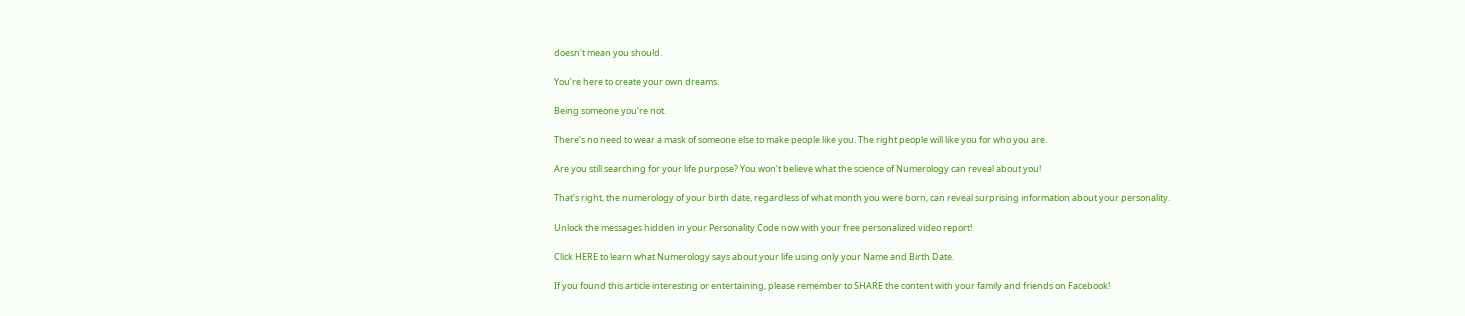doesn’t mean you should.

You’re here to create your own dreams.

Being someone you’re not.

There’s no need to wear a mask of someone else to make people like you. The right people will like you for who you are.

Are you still searching for your life purpose? You won’t believe what the science of Numerology can reveal about you!

That’s right, the numerology of your birth date, regardless of what month you were born, can reveal surprising information about your personality.

Unlock the messages hidden in your Personality Code now with your free personalized video report!

Click HERE to learn what Numerology says about your life using only your Name and Birth Date.

If you found this article interesting or entertaining, please remember to SHARE the content with your family and friends on Facebook!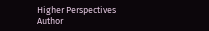Higher Perspectives Author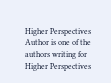Higher Perspectives Author is one of the authors writing for Higher Perspectives